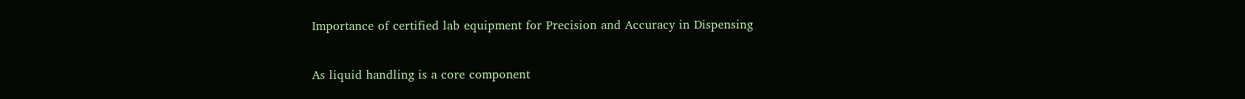Importance of certified lab equipment for Precision and Accuracy in Dispensing

As liquid handling is a core component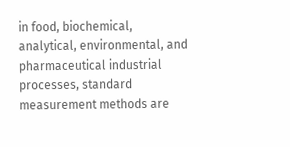in food, biochemical, analytical, environmental, and pharmaceutical industrial processes, standard measurement methods are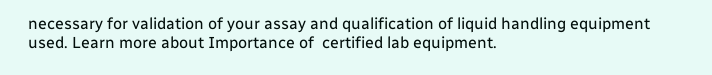necessary for validation of your assay and qualification of liquid handling equipment used. Learn more about Importance of  certified lab equipment.